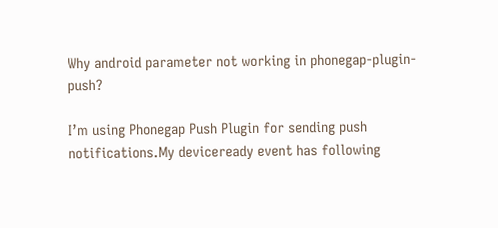Why android parameter not working in phonegap-plugin-push?

I’m using Phonegap Push Plugin for sending push notifications.My deviceready event has following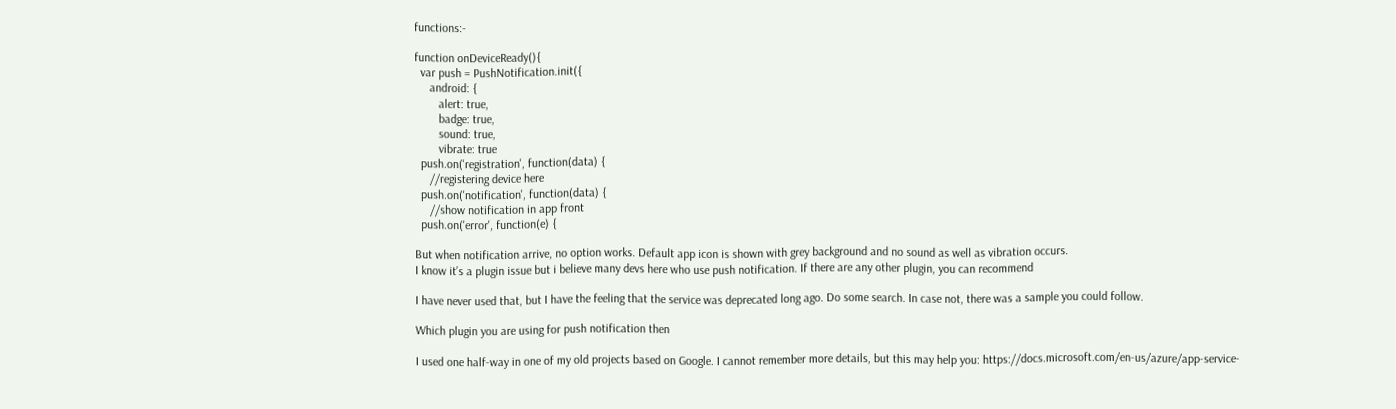functions:-

function onDeviceReady(){
  var push = PushNotification.init({
     android: {
        alert: true,
        badge: true,
        sound: true,
        vibrate: true
  push.on('registration', function(data) {
     //registering device here
  push.on('notification', function(data) {
     //show notification in app front
  push.on('error', function(e) {

But when notification arrive, no option works. Default app icon is shown with grey background and no sound as well as vibration occurs.
I know it’s a plugin issue but i believe many devs here who use push notification. If there are any other plugin, you can recommend

I have never used that, but I have the feeling that the service was deprecated long ago. Do some search. In case not, there was a sample you could follow.

Which plugin you are using for push notification then

I used one half-way in one of my old projects based on Google. I cannot remember more details, but this may help you: https://docs.microsoft.com/en-us/azure/app-service-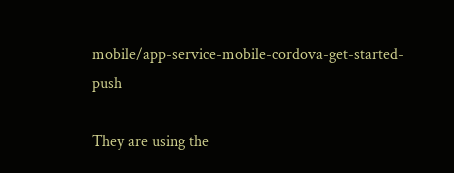mobile/app-service-mobile-cordova-get-started-push

They are using the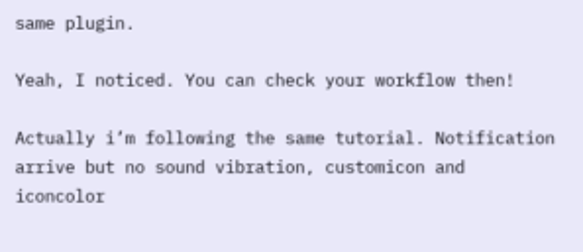same plugin.

Yeah, I noticed. You can check your workflow then!

Actually i’m following the same tutorial. Notification arrive but no sound vibration, customicon and iconcolor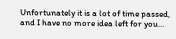Unfortunately it is a lot of time passed, and I have no more idea left for you…